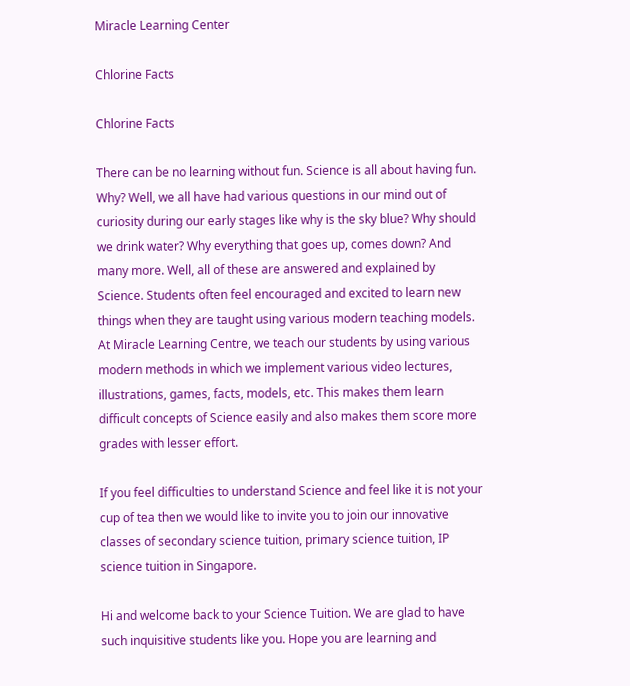Miracle Learning Center

Chlorine Facts

Chlorine Facts

There can be no learning without fun. Science is all about having fun. Why? Well, we all have had various questions in our mind out of curiosity during our early stages like why is the sky blue? Why should we drink water? Why everything that goes up, comes down? And many more. Well, all of these are answered and explained by Science. Students often feel encouraged and excited to learn new things when they are taught using various modern teaching models. At Miracle Learning Centre, we teach our students by using various modern methods in which we implement various video lectures, illustrations, games, facts, models, etc. This makes them learn difficult concepts of Science easily and also makes them score more grades with lesser effort.

If you feel difficulties to understand Science and feel like it is not your cup of tea then we would like to invite you to join our innovative classes of secondary science tuition, primary science tuition, IP science tuition in Singapore.

Hi and welcome back to your Science Tuition. We are glad to have such inquisitive students like you. Hope you are learning and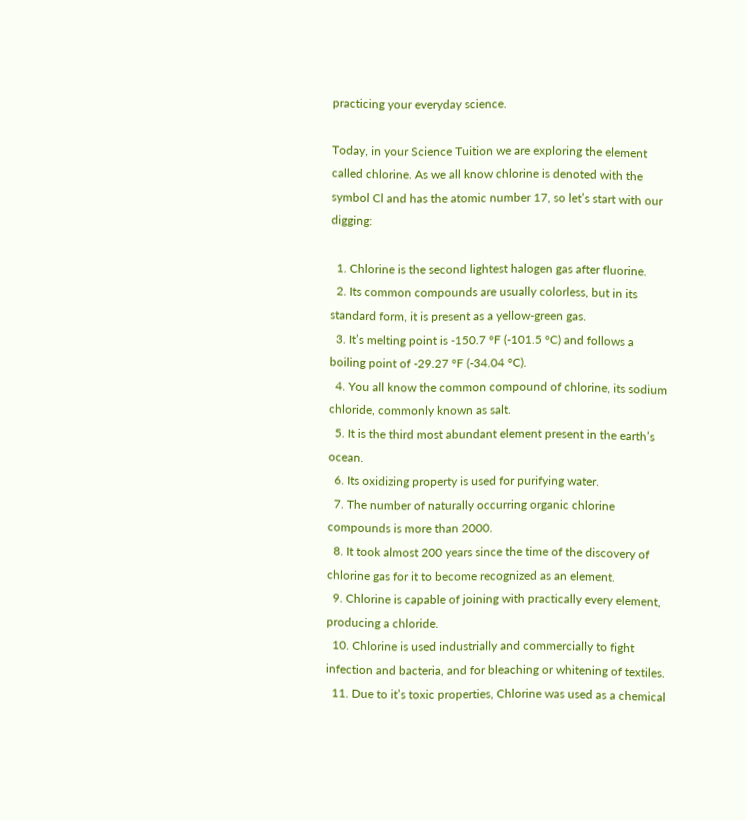practicing your everyday science.

Today, in your Science Tuition we are exploring the element called chlorine. As we all know chlorine is denoted with the symbol Cl and has the atomic number 17, so let’s start with our digging:

  1. Chlorine is the second lightest halogen gas after fluorine.
  2. Its common compounds are usually colorless, but in its standard form, it is present as a yellow-green gas.
  3. It’s melting point is -150.7 °F (-101.5 °C) and follows a boiling point of -29.27 °F (-34.04 °C).
  4. You all know the common compound of chlorine, its sodium chloride, commonly known as salt.
  5. It is the third most abundant element present in the earth’s ocean.
  6. Its oxidizing property is used for purifying water.
  7. The number of naturally occurring organic chlorine compounds is more than 2000.
  8. It took almost 200 years since the time of the discovery of chlorine gas for it to become recognized as an element.
  9. Chlorine is capable of joining with practically every element, producing a chloride.
  10. Chlorine is used industrially and commercially to fight infection and bacteria, and for bleaching or whitening of textiles.
  11. Due to it’s toxic properties, Chlorine was used as a chemical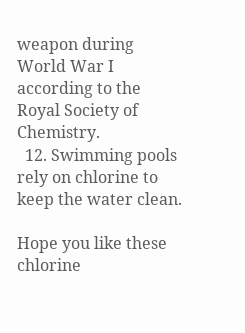weapon during World War I according to the Royal Society of Chemistry.
  12. Swimming pools rely on chlorine to keep the water clean.

Hope you like these chlorine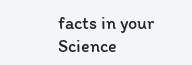facts in your Science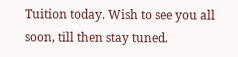Tuition today. Wish to see you all soon, till then stay tuned.